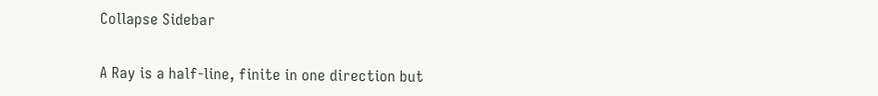Collapse Sidebar


A Ray is a half-line, finite in one direction but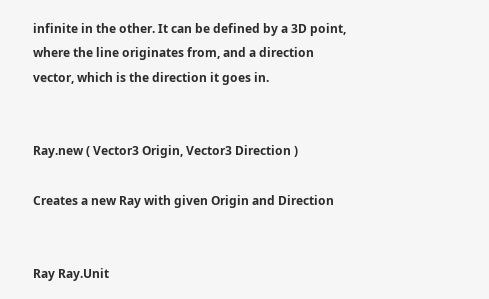infinite in the other. It can be defined by a 3D point, where the line originates from, and a direction vector, which is the direction it goes in.


Ray.new ( Vector3 Origin, Vector3 Direction )

Creates a new Ray with given Origin and Direction


Ray Ray.Unit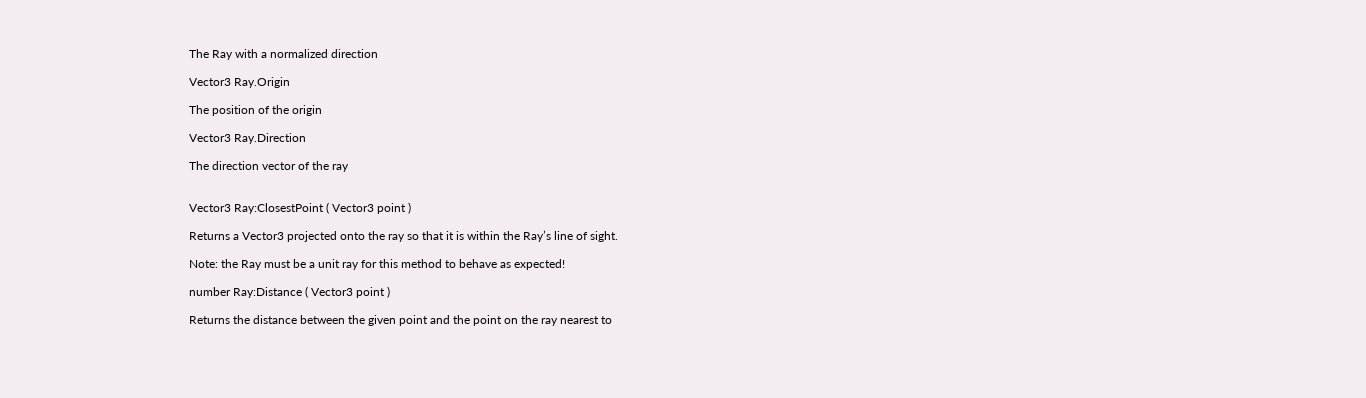The Ray with a normalized direction

Vector3 Ray.Origin

The position of the origin

Vector3 Ray.Direction

The direction vector of the ray


Vector3 Ray:ClosestPoint ( Vector3 point )

Returns a Vector3 projected onto the ray so that it is within the Ray’s line of sight.

Note: the Ray must be a unit ray for this method to behave as expected!

number Ray:Distance ( Vector3 point )

Returns the distance between the given point and the point on the ray nearest to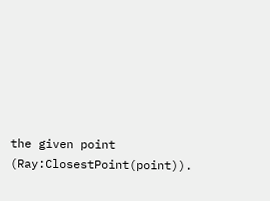the given point (Ray:ClosestPoint(point)).